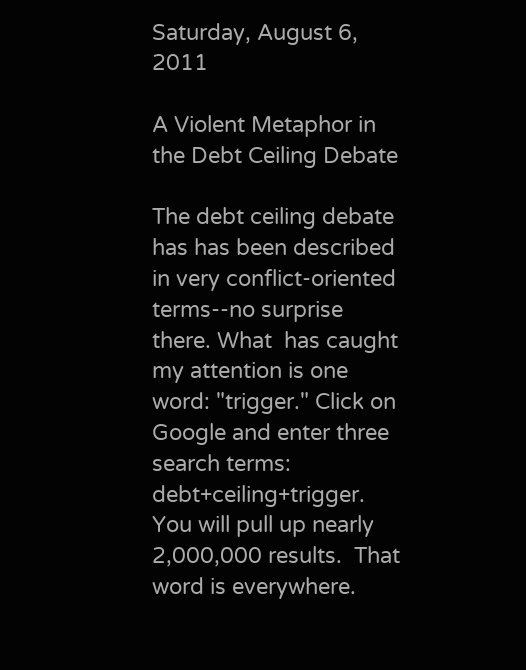Saturday, August 6, 2011

A Violent Metaphor in the Debt Ceiling Debate

The debt ceiling debate  has has been described in very conflict-oriented terms--no surprise there. What  has caught my attention is one word: "trigger." Click on Google and enter three search terms: debt+ceiling+trigger. You will pull up nearly 2,000,000 results.  That word is everywhere.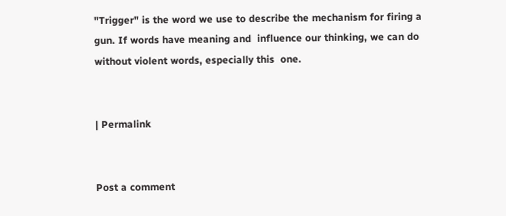"Trigger" is the word we use to describe the mechanism for firing a gun. If words have meaning and  influence our thinking, we can do  without violent words, especially this  one.


| Permalink


Post a comment